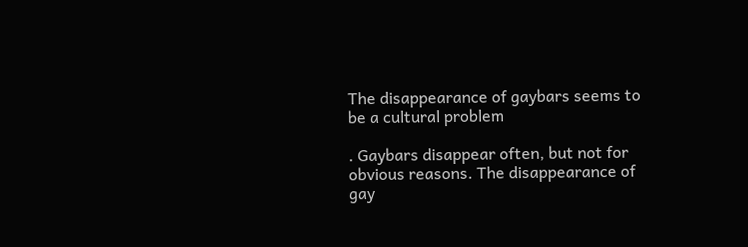The disappearance of gaybars seems to be a cultural problem

. Gaybars disappear often, but not for obvious reasons. The disappearance of gay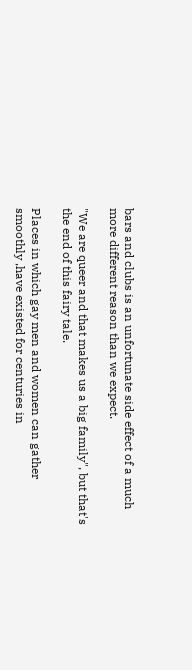bars and clubs is an unfortunate side effect of a much more different reason than we expect.

"We are queer and that makes us a big family", but that's the end of this fairy tale.

Places in which gay men and women can gather smoothly ,have existed for centuries in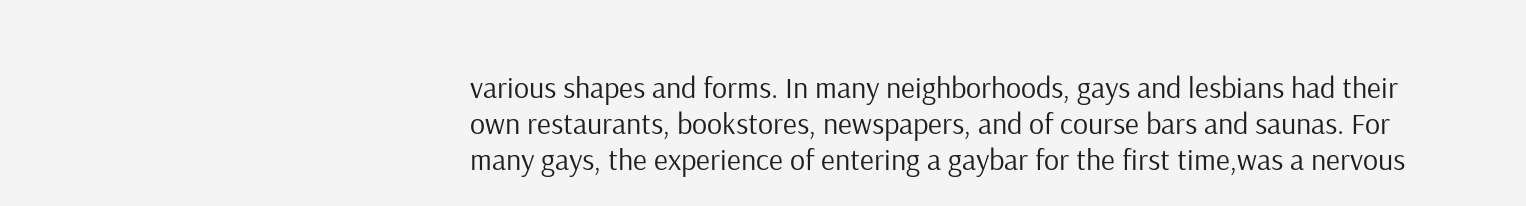various shapes and forms. In many neighborhoods, gays and lesbians had their own restaurants, bookstores, newspapers, and of course bars and saunas. For many gays, the experience of entering a gaybar for the first time,was a nervous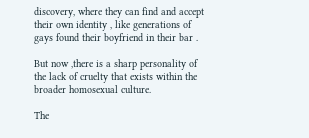discovery, where they can find and accept their own identity , like generations of gays found their boyfriend in their bar .

But now ,there is a sharp personality of the lack of cruelty that exists within the broader homosexual culture.

The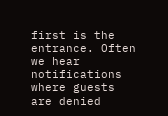first is the entrance. Often we hear notifications where guests are denied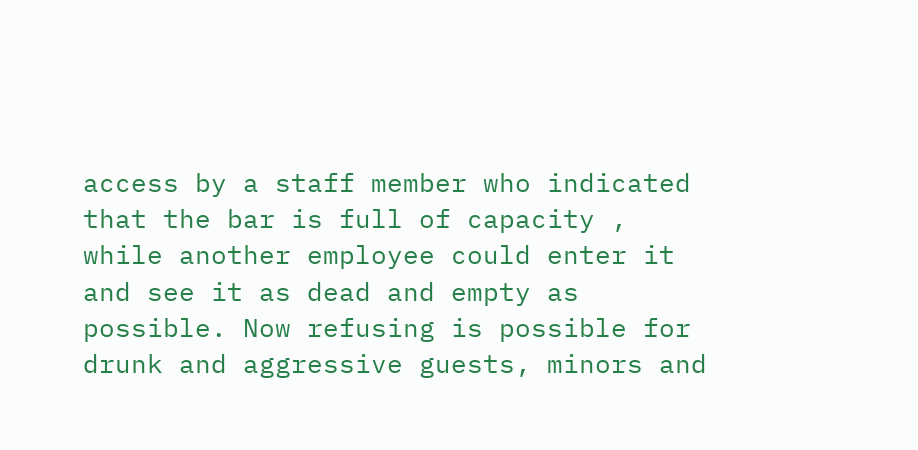access by a staff member who indicated that the bar is full of capacity , while another employee could enter it and see it as dead and empty as possible. Now refusing is possible for drunk and aggressive guests, minors and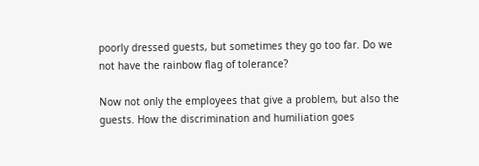poorly dressed guests, but sometimes they go too far. Do we not have the rainbow flag of tolerance?

Now not only the employees that give a problem, but also the guests. How the discrimination and humiliation goes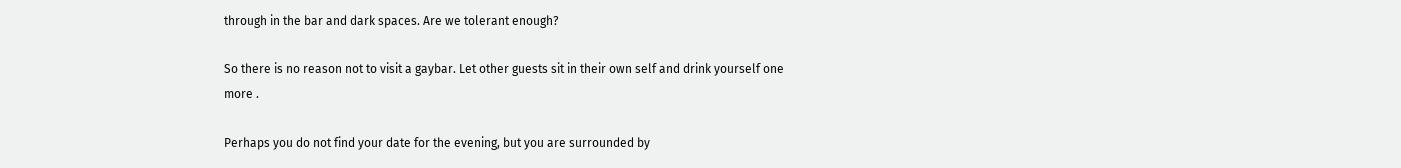through in the bar and dark spaces. Are we tolerant enough?

So there is no reason not to visit a gaybar. Let other guests sit in their own self and drink yourself one more .

Perhaps you do not find your date for the evening, but you are surrounded by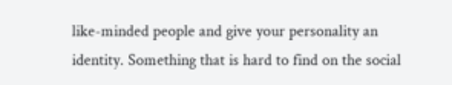like-minded people and give your personality an identity. Something that is hard to find on the social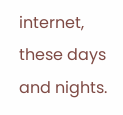internet, these days and nights.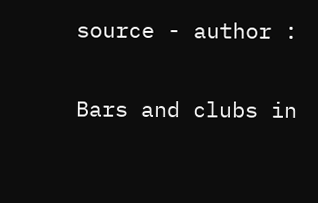source - author :

Bars and clubs in